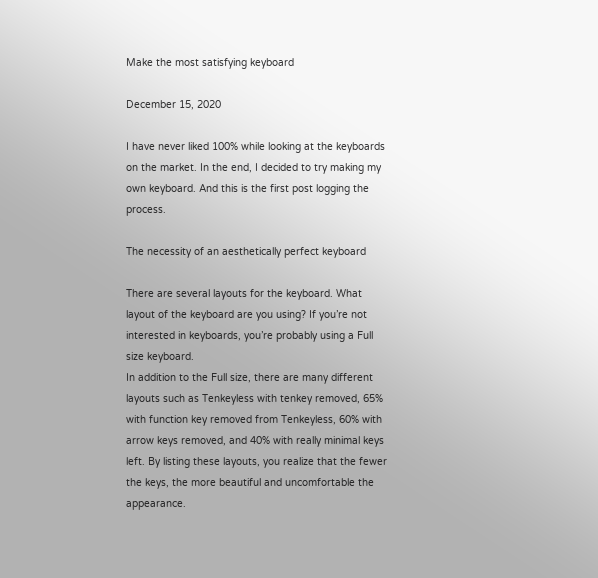Make the most satisfying keyboard

December 15, 2020

I have never liked 100% while looking at the keyboards on the market. In the end, I decided to try making my own keyboard. And this is the first post logging the process.

The necessity of an aesthetically perfect keyboard

There are several layouts for the keyboard. What layout of the keyboard are you using? If you’re not interested in keyboards, you’re probably using a Full size keyboard.
In addition to the Full size, there are many different layouts such as Tenkeyless with tenkey removed, 65% with function key removed from Tenkeyless, 60% with arrow keys removed, and 40% with really minimal keys left. By listing these layouts, you realize that the fewer the keys, the more beautiful and uncomfortable the appearance.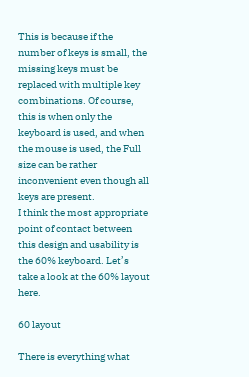This is because if the number of keys is small, the missing keys must be replaced with multiple key combinations. Of course, this is when only the keyboard is used, and when the mouse is used, the Full size can be rather inconvenient even though all keys are present.
I think the most appropriate point of contact between this design and usability is the 60% keyboard. Let’s take a look at the 60% layout here.

60 layout

There is everything what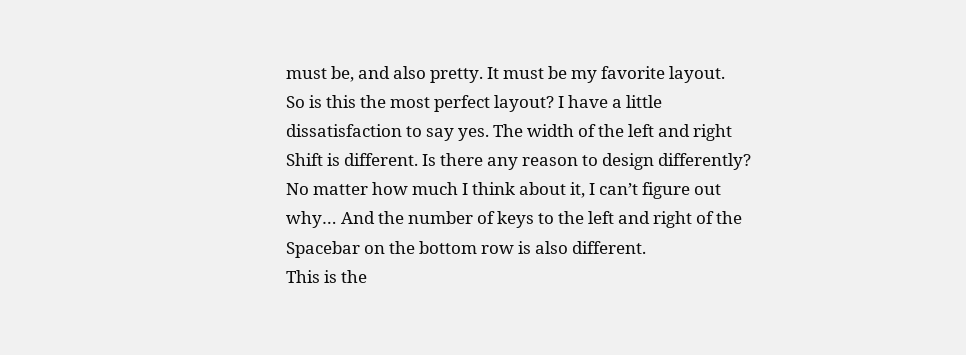must be, and also pretty. It must be my favorite layout.
So is this the most perfect layout? I have a little dissatisfaction to say yes. The width of the left and right Shift is different. Is there any reason to design differently? No matter how much I think about it, I can’t figure out why… And the number of keys to the left and right of the Spacebar on the bottom row is also different.
This is the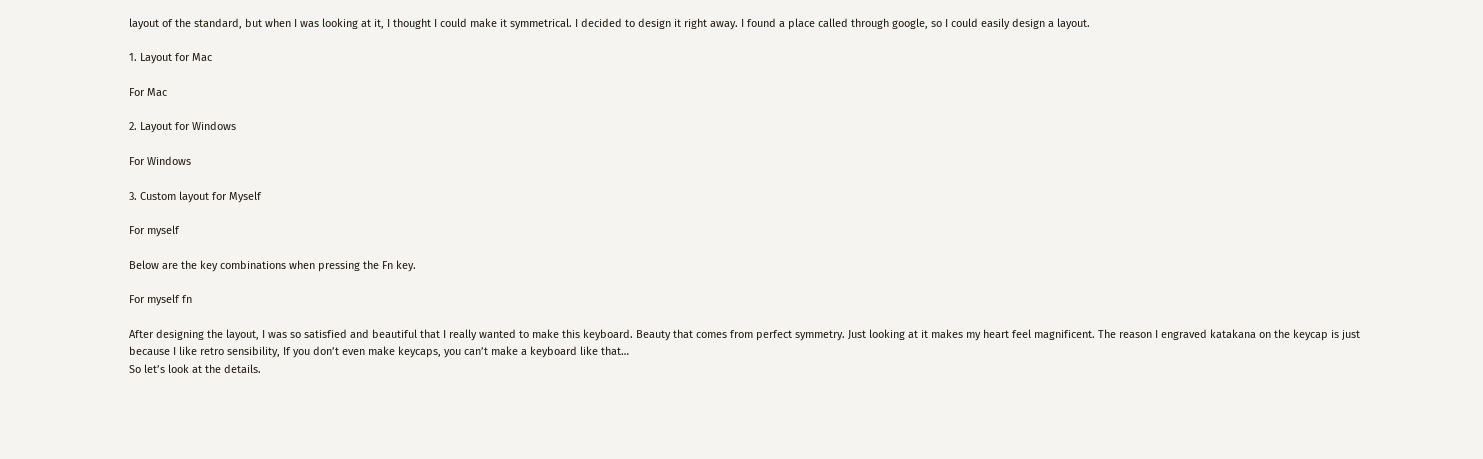layout of the standard, but when I was looking at it, I thought I could make it symmetrical. I decided to design it right away. I found a place called through google, so I could easily design a layout.

1. Layout for Mac

For Mac

2. Layout for Windows

For Windows

3. Custom layout for Myself

For myself

Below are the key combinations when pressing the Fn key.

For myself fn

After designing the layout, I was so satisfied and beautiful that I really wanted to make this keyboard. Beauty that comes from perfect symmetry. Just looking at it makes my heart feel magnificent. The reason I engraved katakana on the keycap is just because I like retro sensibility, If you don’t even make keycaps, you can’t make a keyboard like that…
So let’s look at the details.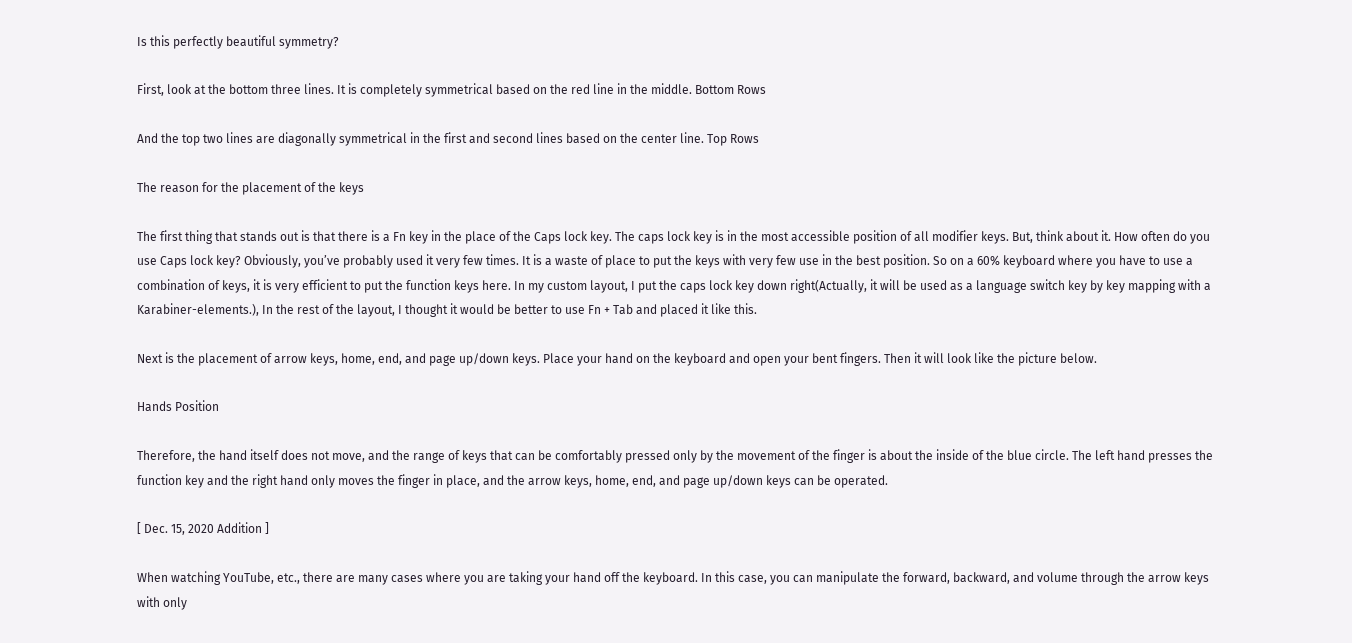Is this perfectly beautiful symmetry?

First, look at the bottom three lines. It is completely symmetrical based on the red line in the middle. Bottom Rows

And the top two lines are diagonally symmetrical in the first and second lines based on the center line. Top Rows

The reason for the placement of the keys

The first thing that stands out is that there is a Fn key in the place of the Caps lock key. The caps lock key is in the most accessible position of all modifier keys. But, think about it. How often do you use Caps lock key? Obviously, you’ve probably used it very few times. It is a waste of place to put the keys with very few use in the best position. So on a 60% keyboard where you have to use a combination of keys, it is very efficient to put the function keys here. In my custom layout, I put the caps lock key down right(Actually, it will be used as a language switch key by key mapping with a Karabiner-elements.), In the rest of the layout, I thought it would be better to use Fn + Tab and placed it like this.

Next is the placement of arrow keys, home, end, and page up/down keys. Place your hand on the keyboard and open your bent fingers. Then it will look like the picture below.

Hands Position

Therefore, the hand itself does not move, and the range of keys that can be comfortably pressed only by the movement of the finger is about the inside of the blue circle. The left hand presses the function key and the right hand only moves the finger in place, and the arrow keys, home, end, and page up/down keys can be operated.

[ Dec. 15, 2020 Addition ]

When watching YouTube, etc., there are many cases where you are taking your hand off the keyboard. In this case, you can manipulate the forward, backward, and volume through the arrow keys with only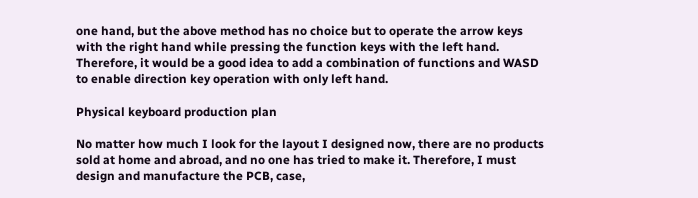one hand, but the above method has no choice but to operate the arrow keys with the right hand while pressing the function keys with the left hand. Therefore, it would be a good idea to add a combination of functions and WASD to enable direction key operation with only left hand.

Physical keyboard production plan

No matter how much I look for the layout I designed now, there are no products sold at home and abroad, and no one has tried to make it. Therefore, I must design and manufacture the PCB, case,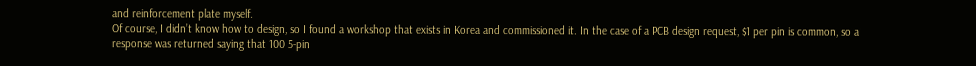and reinforcement plate myself.
Of course, I didn’t know how to design, so I found a workshop that exists in Korea and commissioned it. In the case of a PCB design request, $1 per pin is common, so a response was returned saying that 100 5-pin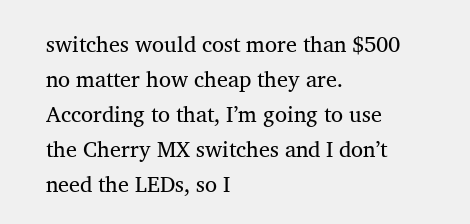switches would cost more than $500 no matter how cheap they are. According to that, I’m going to use the Cherry MX switches and I don’t need the LEDs, so I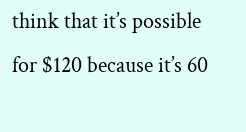think that it’s possible for $120 because it’s 60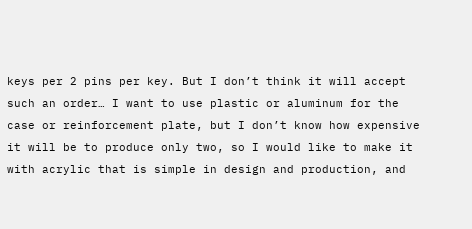keys per 2 pins per key. But I don’t think it will accept such an order… I want to use plastic or aluminum for the case or reinforcement plate, but I don’t know how expensive it will be to produce only two, so I would like to make it with acrylic that is simple in design and production, and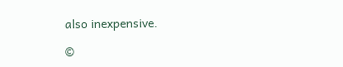also inexpensive.

©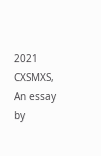2021 CXSMXS, An essay by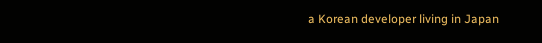a Korean developer living in Japan